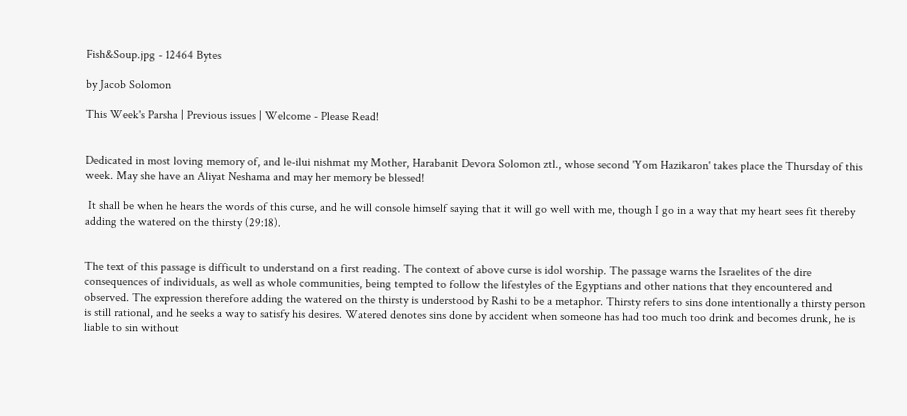Fish&Soup.jpg - 12464 Bytes

by Jacob Solomon

This Week's Parsha | Previous issues | Welcome - Please Read!


Dedicated in most loving memory of, and le-ilui nishmat my Mother, Harabanit Devora Solomon ztl., whose second 'Yom Hazikaron' takes place the Thursday of this week. May she have an Aliyat Neshama and may her memory be blessed!

 It shall be when he hears the words of this curse, and he will console himself saying that it will go well with me, though I go in a way that my heart sees fit thereby adding the watered on the thirsty (29:18).


The text of this passage is difficult to understand on a first reading. The context of above curse is idol worship. The passage warns the Israelites of the dire consequences of individuals, as well as whole communities, being tempted to follow the lifestyles of the Egyptians and other nations that they encountered and observed. The expression therefore adding the watered on the thirsty is understood by Rashi to be a metaphor. Thirsty refers to sins done intentionally a thirsty person is still rational, and he seeks a way to satisfy his desires. Watered denotes sins done by accident when someone has had too much too drink and becomes drunk, he is liable to sin without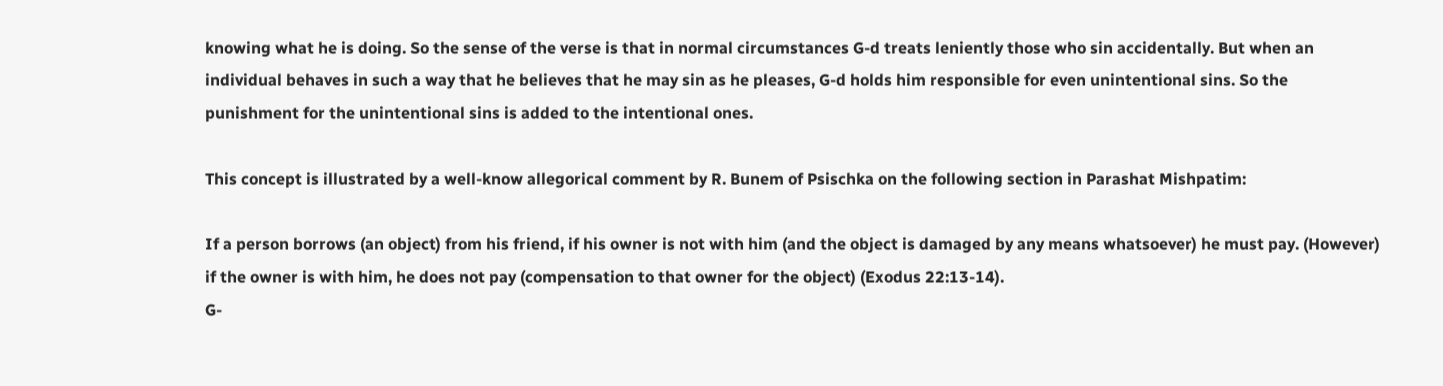knowing what he is doing. So the sense of the verse is that in normal circumstances G-d treats leniently those who sin accidentally. But when an individual behaves in such a way that he believes that he may sin as he pleases, G-d holds him responsible for even unintentional sins. So the punishment for the unintentional sins is added to the intentional ones.

This concept is illustrated by a well-know allegorical comment by R. Bunem of Psischka on the following section in Parashat Mishpatim:

If a person borrows (an object) from his friend, if his owner is not with him (and the object is damaged by any means whatsoever) he must pay. (However) if the owner is with him, he does not pay (compensation to that owner for the object) (Exodus 22:13-14).
G-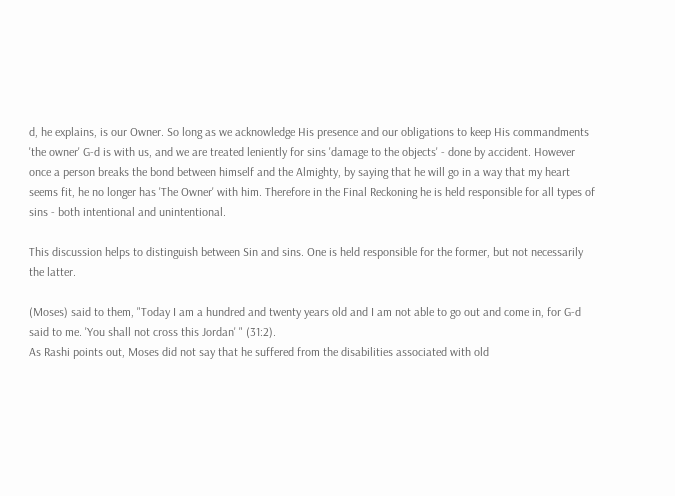d, he explains, is our Owner. So long as we acknowledge His presence and our obligations to keep His commandments 'the owner' G-d is with us, and we are treated leniently for sins 'damage to the objects' - done by accident. However once a person breaks the bond between himself and the Almighty, by saying that he will go in a way that my heart seems fit, he no longer has 'The Owner' with him. Therefore in the Final Reckoning he is held responsible for all types of sins - both intentional and unintentional.

This discussion helps to distinguish between Sin and sins. One is held responsible for the former, but not necessarily the latter.

(Moses) said to them, "Today I am a hundred and twenty years old and I am not able to go out and come in, for G-d said to me. 'You shall not cross this Jordan' " (31:2).
As Rashi points out, Moses did not say that he suffered from the disabilities associated with old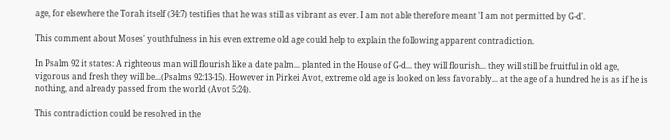age, for elsewhere the Torah itself (34:7) testifies that he was still as vibrant as ever. I am not able therefore meant 'I am not permitted by G-d'.

This comment about Moses' youthfulness in his even extreme old age could help to explain the following apparent contradiction.

In Psalm 92 it states: A righteous man will flourish like a date palm... planted in the House of G-d... they will flourish... they will still be fruitful in old age, vigorous and fresh they will be...(Psalms 92:13-15). However in Pirkei Avot, extreme old age is looked on less favorably... at the age of a hundred he is as if he is nothing, and already passed from the world (Avot 5:24).

This contradiction could be resolved in the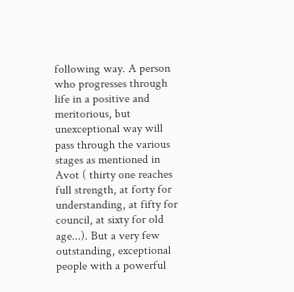following way. A person who progresses through life in a positive and meritorious, but unexceptional way will pass through the various stages as mentioned in Avot ( thirty one reaches full strength, at forty for understanding, at fifty for council, at sixty for old age...). But a very few outstanding, exceptional people with a powerful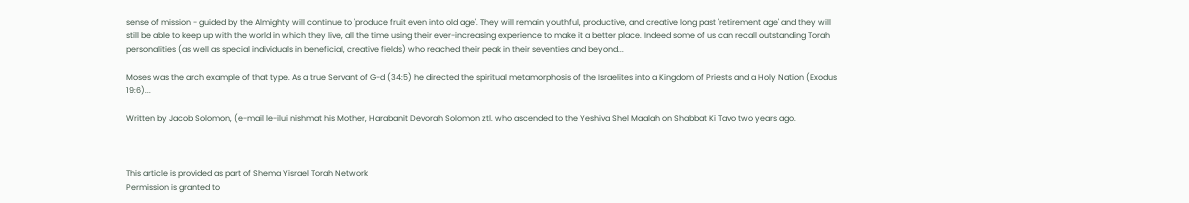sense of mission - guided by the Almighty will continue to 'produce fruit even into old age'. They will remain youthful, productive, and creative long past 'retirement age' and they will still be able to keep up with the world in which they live, all the time using their ever-increasing experience to make it a better place. Indeed some of us can recall outstanding Torah personalities (as well as special individuals in beneficial, creative fields) who reached their peak in their seventies and beyond...

Moses was the arch example of that type. As a true Servant of G-d (34:5) he directed the spiritual metamorphosis of the Israelites into a Kingdom of Priests and a Holy Nation (Exodus 19:6)...

Written by Jacob Solomon, (e-mail le-ilui nishmat his Mother, Harabanit Devorah Solomon ztl. who ascended to the Yeshiva Shel Maalah on Shabbat Ki Tavo two years ago.



This article is provided as part of Shema Yisrael Torah Network
Permission is granted to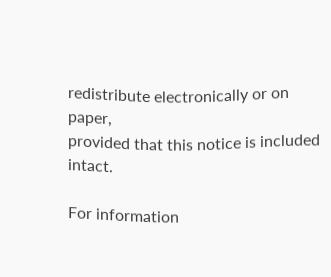redistribute electronically or on paper,
provided that this notice is included intact.

For information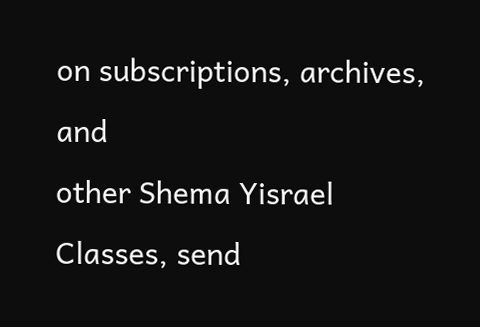on subscriptions, archives, and
other Shema Yisrael
Classes, send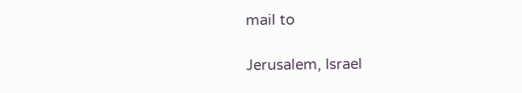mail to

Jerusalem, Israel